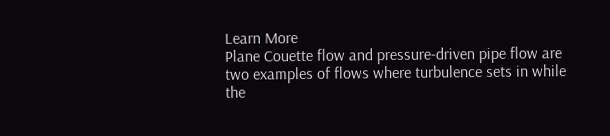Learn More
Plane Couette flow and pressure-driven pipe flow are two examples of flows where turbulence sets in while the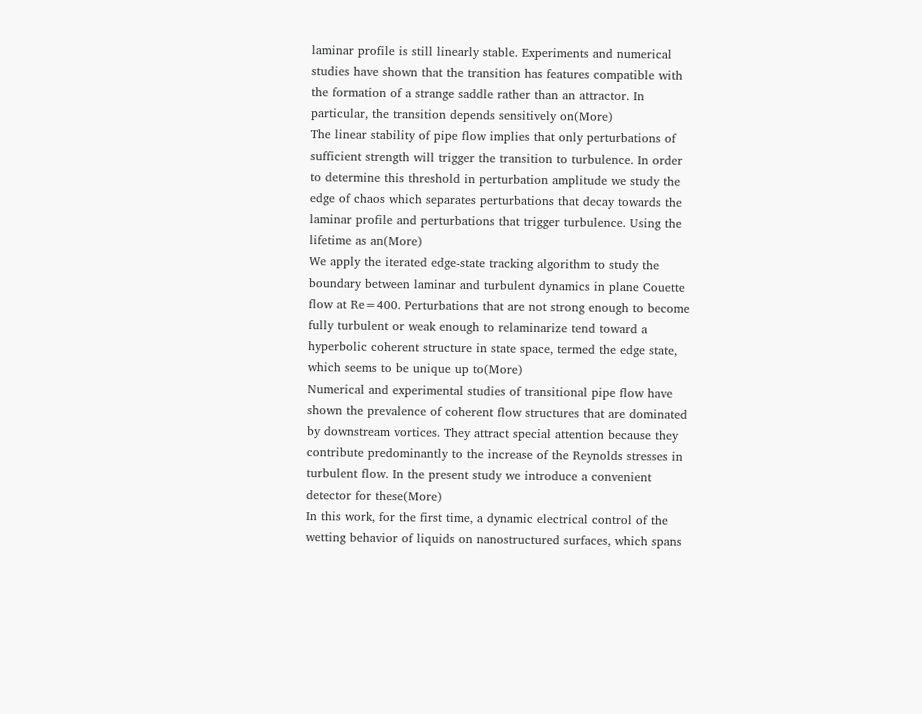laminar profile is still linearly stable. Experiments and numerical studies have shown that the transition has features compatible with the formation of a strange saddle rather than an attractor. In particular, the transition depends sensitively on(More)
The linear stability of pipe flow implies that only perturbations of sufficient strength will trigger the transition to turbulence. In order to determine this threshold in perturbation amplitude we study the edge of chaos which separates perturbations that decay towards the laminar profile and perturbations that trigger turbulence. Using the lifetime as an(More)
We apply the iterated edge-state tracking algorithm to study the boundary between laminar and turbulent dynamics in plane Couette flow at Re=400. Perturbations that are not strong enough to become fully turbulent or weak enough to relaminarize tend toward a hyperbolic coherent structure in state space, termed the edge state, which seems to be unique up to(More)
Numerical and experimental studies of transitional pipe flow have shown the prevalence of coherent flow structures that are dominated by downstream vortices. They attract special attention because they contribute predominantly to the increase of the Reynolds stresses in turbulent flow. In the present study we introduce a convenient detector for these(More)
In this work, for the first time, a dynamic electrical control of the wetting behavior of liquids on nanostructured surfaces, which spans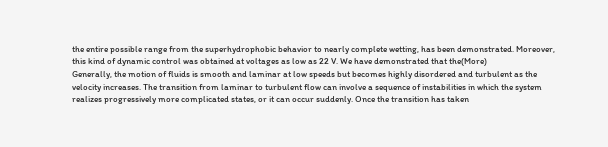the entire possible range from the superhydrophobic behavior to nearly complete wetting, has been demonstrated. Moreover, this kind of dynamic control was obtained at voltages as low as 22 V. We have demonstrated that the(More)
Generally, the motion of fluids is smooth and laminar at low speeds but becomes highly disordered and turbulent as the velocity increases. The transition from laminar to turbulent flow can involve a sequence of instabilities in which the system realizes progressively more complicated states, or it can occur suddenly. Once the transition has taken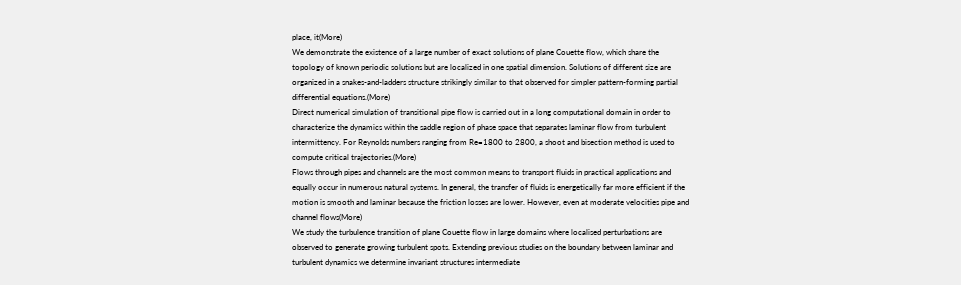place, it(More)
We demonstrate the existence of a large number of exact solutions of plane Couette flow, which share the topology of known periodic solutions but are localized in one spatial dimension. Solutions of different size are organized in a snakes-and-ladders structure strikingly similar to that observed for simpler pattern-forming partial differential equations.(More)
Direct numerical simulation of transitional pipe flow is carried out in a long computational domain in order to characterize the dynamics within the saddle region of phase space that separates laminar flow from turbulent intermittency. For Reynolds numbers ranging from Re=1800 to 2800, a shoot and bisection method is used to compute critical trajectories.(More)
Flows through pipes and channels are the most common means to transport fluids in practical applications and equally occur in numerous natural systems. In general, the transfer of fluids is energetically far more efficient if the motion is smooth and laminar because the friction losses are lower. However, even at moderate velocities pipe and channel flows(More)
We study the turbulence transition of plane Couette flow in large domains where localised perturbations are observed to generate growing turbulent spots. Extending previous studies on the boundary between laminar and turbulent dynamics we determine invariant structures intermediate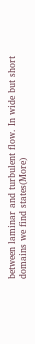between laminar and turbulent flow. In wide but short domains we find states(More)